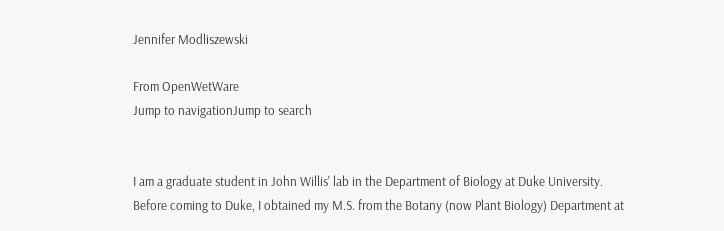Jennifer Modliszewski

From OpenWetWare
Jump to navigationJump to search


I am a graduate student in John Willis' lab in the Department of Biology at Duke University. Before coming to Duke, I obtained my M.S. from the Botany (now Plant Biology) Department at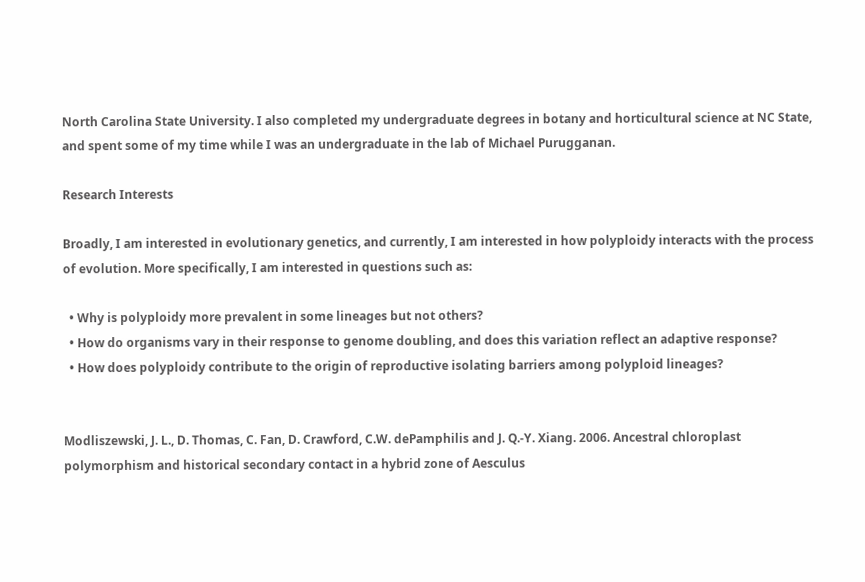North Carolina State University. I also completed my undergraduate degrees in botany and horticultural science at NC State, and spent some of my time while I was an undergraduate in the lab of Michael Purugganan.

Research Interests

Broadly, I am interested in evolutionary genetics, and currently, I am interested in how polyploidy interacts with the process of evolution. More specifically, I am interested in questions such as:

  • Why is polyploidy more prevalent in some lineages but not others?
  • How do organisms vary in their response to genome doubling, and does this variation reflect an adaptive response?
  • How does polyploidy contribute to the origin of reproductive isolating barriers among polyploid lineages?


Modliszewski, J. L., D. Thomas, C. Fan, D. Crawford, C.W. dePamphilis and J. Q.-Y. Xiang. 2006. Ancestral chloroplast polymorphism and historical secondary contact in a hybrid zone of Aesculus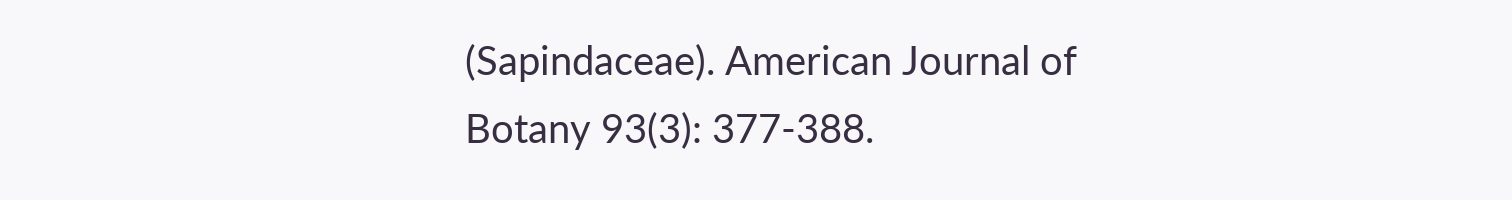(Sapindaceae). American Journal of Botany 93(3): 377-388.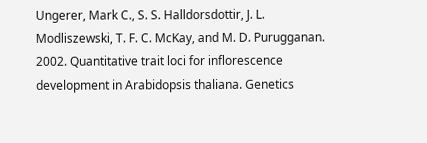Ungerer, Mark C., S. S. Halldorsdottir, J. L. Modliszewski, T. F. C. McKay, and M. D. Purugganan. 2002. Quantitative trait loci for inflorescence development in Arabidopsis thaliana. Genetics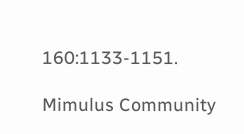160:1133-1151.

Mimulus Community